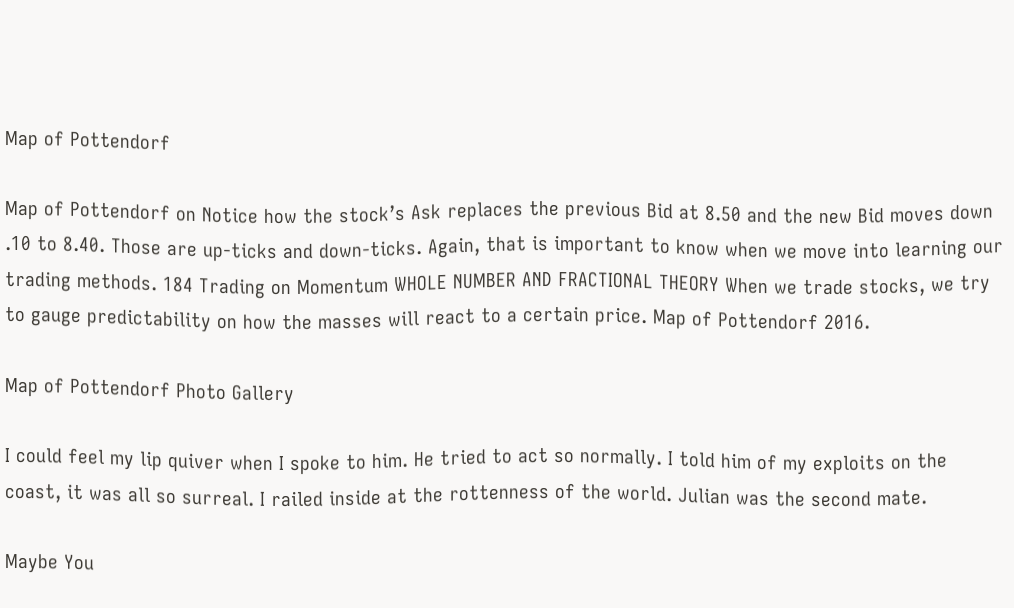Map of Pottendorf

Map of Pottendorf on Notice how the stock’s Ask replaces the previous Bid at 8.50 and the new Bid moves down .10 to 8.40. Those are up-ticks and down-ticks. Again, that is important to know when we move into learning our trading methods. 184 Trading on Momentum WHOLE NUMBER AND FRACTIONAL THEORY When we trade stocks, we try to gauge predictability on how the masses will react to a certain price. Map of Pottendorf 2016.

Map of Pottendorf Photo Gallery

I could feel my lip quiver when I spoke to him. He tried to act so normally. I told him of my exploits on the coast, it was all so surreal. I railed inside at the rottenness of the world. Julian was the second mate.

Maybe You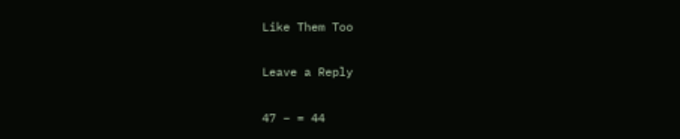Like Them Too

Leave a Reply

47 − = 44